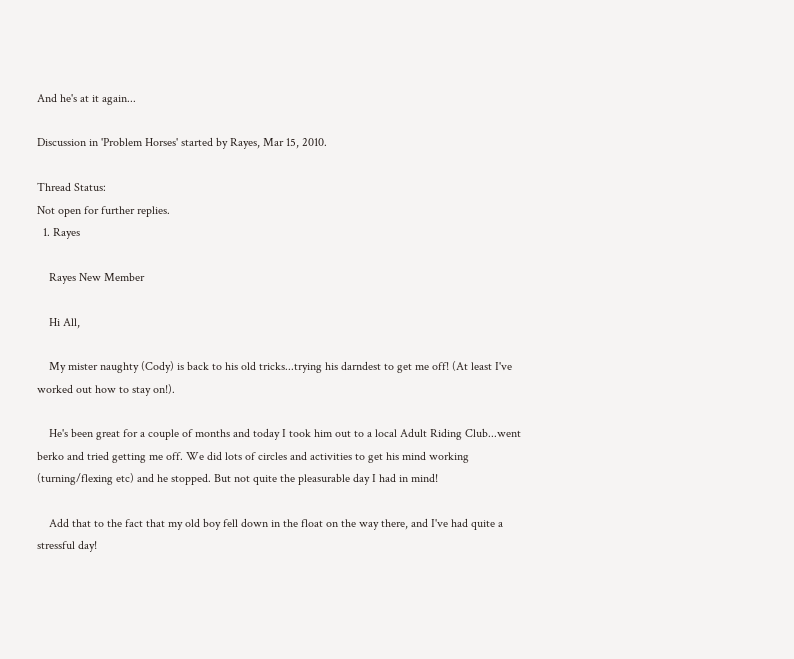And he's at it again...

Discussion in 'Problem Horses' started by Rayes, Mar 15, 2010.

Thread Status:
Not open for further replies.
  1. Rayes

    Rayes New Member

    Hi All,

    My mister naughty (Cody) is back to his old tricks...trying his darndest to get me off! (At least I've worked out how to stay on!).

    He's been great for a couple of months and today I took him out to a local Adult Riding Club...went berko and tried getting me off. We did lots of circles and activities to get his mind working (turning/flexing etc) and he stopped. But not quite the pleasurable day I had in mind!

    Add that to the fact that my old boy fell down in the float on the way there, and I've had quite a stressful day!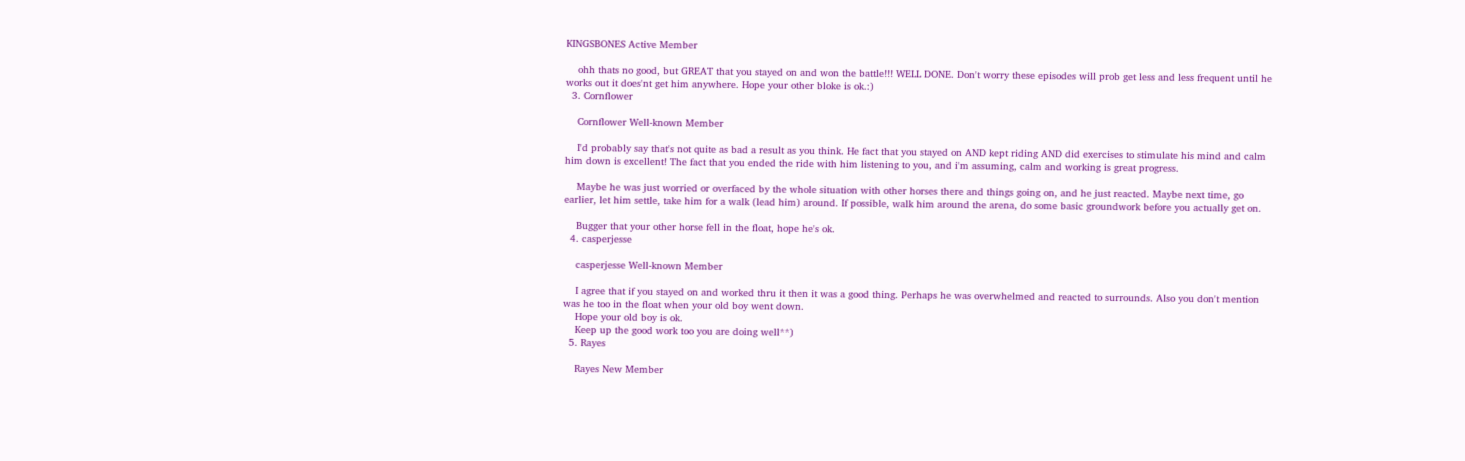KINGSBONES Active Member

    ohh thats no good, but GREAT that you stayed on and won the battle!!! WELL DONE. Don't worry these episodes will prob get less and less frequent until he works out it does'nt get him anywhere. Hope your other bloke is ok.:)
  3. Cornflower

    Cornflower Well-known Member

    I'd probably say that's not quite as bad a result as you think. He fact that you stayed on AND kept riding AND did exercises to stimulate his mind and calm him down is excellent! The fact that you ended the ride with him listening to you, and i'm assuming, calm and working is great progress.

    Maybe he was just worried or overfaced by the whole situation with other horses there and things going on, and he just reacted. Maybe next time, go earlier, let him settle, take him for a walk (lead him) around. If possible, walk him around the arena, do some basic groundwork before you actually get on.

    Bugger that your other horse fell in the float, hope he's ok.
  4. casperjesse

    casperjesse Well-known Member

    I agree that if you stayed on and worked thru it then it was a good thing. Perhaps he was overwhelmed and reacted to surrounds. Also you don't mention was he too in the float when your old boy went down.
    Hope your old boy is ok.
    Keep up the good work too you are doing well**)
  5. Rayes

    Rayes New Member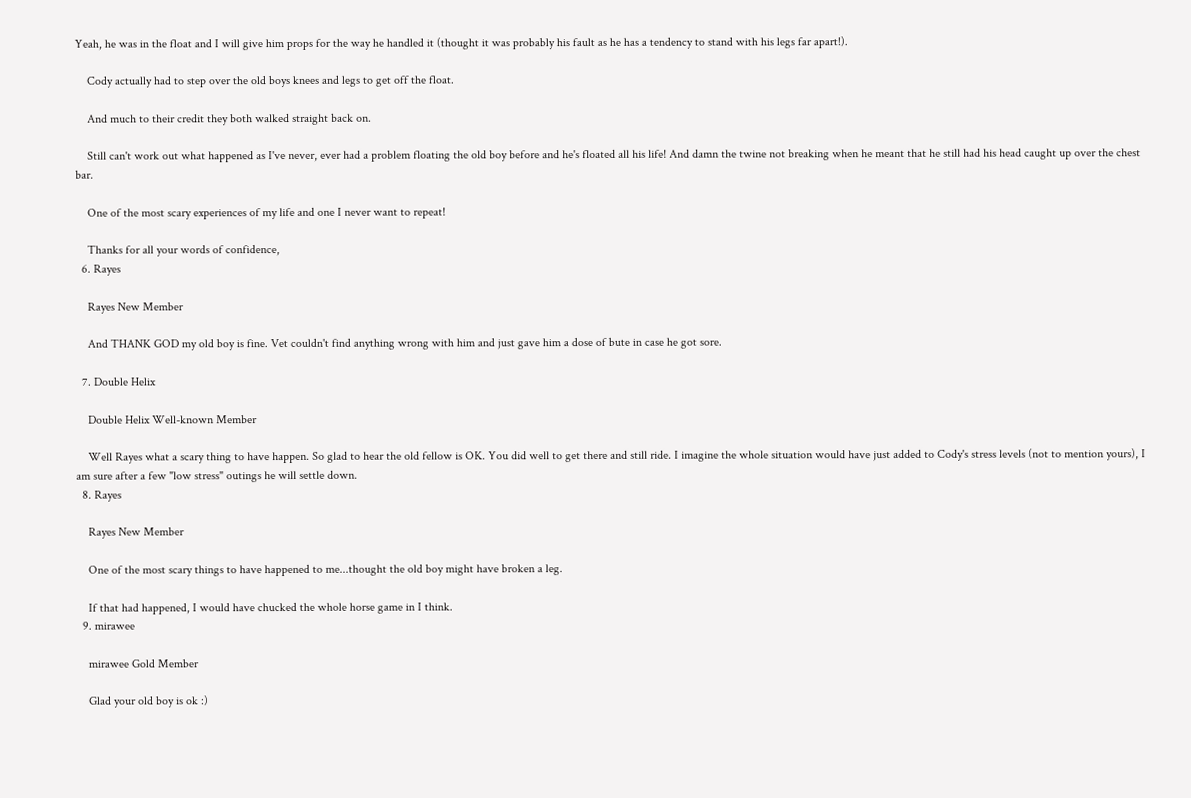Yeah, he was in the float and I will give him props for the way he handled it (thought it was probably his fault as he has a tendency to stand with his legs far apart!).

    Cody actually had to step over the old boys knees and legs to get off the float.

    And much to their credit they both walked straight back on.

    Still can't work out what happened as I've never, ever had a problem floating the old boy before and he's floated all his life! And damn the twine not breaking when he meant that he still had his head caught up over the chest bar.

    One of the most scary experiences of my life and one I never want to repeat!

    Thanks for all your words of confidence,
  6. Rayes

    Rayes New Member

    And THANK GOD my old boy is fine. Vet couldn't find anything wrong with him and just gave him a dose of bute in case he got sore.

  7. Double Helix

    Double Helix Well-known Member

    Well Rayes what a scary thing to have happen. So glad to hear the old fellow is OK. You did well to get there and still ride. I imagine the whole situation would have just added to Cody's stress levels (not to mention yours), I am sure after a few "low stress" outings he will settle down.
  8. Rayes

    Rayes New Member

    One of the most scary things to have happened to me...thought the old boy might have broken a leg.

    If that had happened, I would have chucked the whole horse game in I think.
  9. mirawee

    mirawee Gold Member

    Glad your old boy is ok :)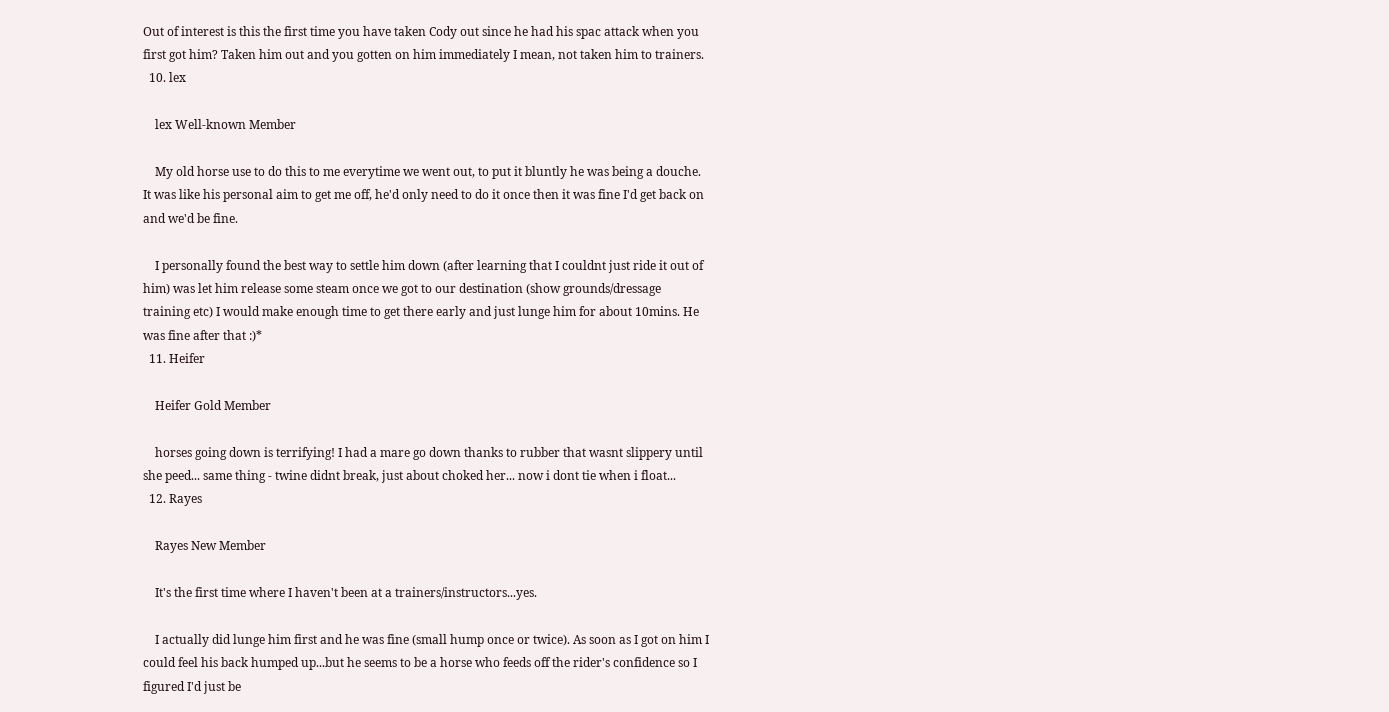Out of interest is this the first time you have taken Cody out since he had his spac attack when you first got him? Taken him out and you gotten on him immediately I mean, not taken him to trainers.
  10. lex

    lex Well-known Member

    My old horse use to do this to me everytime we went out, to put it bluntly he was being a douche. It was like his personal aim to get me off, he'd only need to do it once then it was fine I'd get back on and we'd be fine.

    I personally found the best way to settle him down (after learning that I couldnt just ride it out of him) was let him release some steam once we got to our destination (show grounds/dressage training etc) I would make enough time to get there early and just lunge him for about 10mins. He was fine after that :)*
  11. Heifer

    Heifer Gold Member

    horses going down is terrifying! I had a mare go down thanks to rubber that wasnt slippery until she peed... same thing - twine didnt break, just about choked her... now i dont tie when i float...
  12. Rayes

    Rayes New Member

    It's the first time where I haven't been at a trainers/instructors...yes.

    I actually did lunge him first and he was fine (small hump once or twice). As soon as I got on him I could feel his back humped up...but he seems to be a horse who feeds off the rider's confidence so I figured I'd just be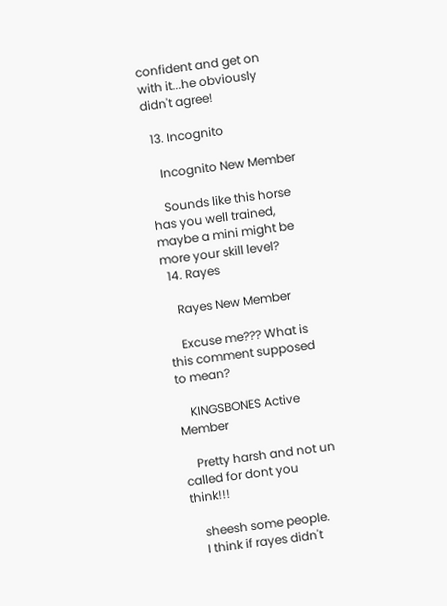confident and get on with it...he obviously didn't agree!

  13. Incognito

    Incognito New Member

    Sounds like this horse has you well trained, maybe a mini might be more your skill level?
  14. Rayes

    Rayes New Member

    Excuse me??? What is this comment supposed to mean?

    KINGSBONES Active Member

    Pretty harsh and not un called for dont you think!!!

    sheesh some people.
    I think if rayes didn't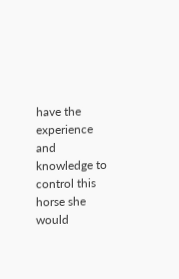have the experience and knowledge to control this horse she would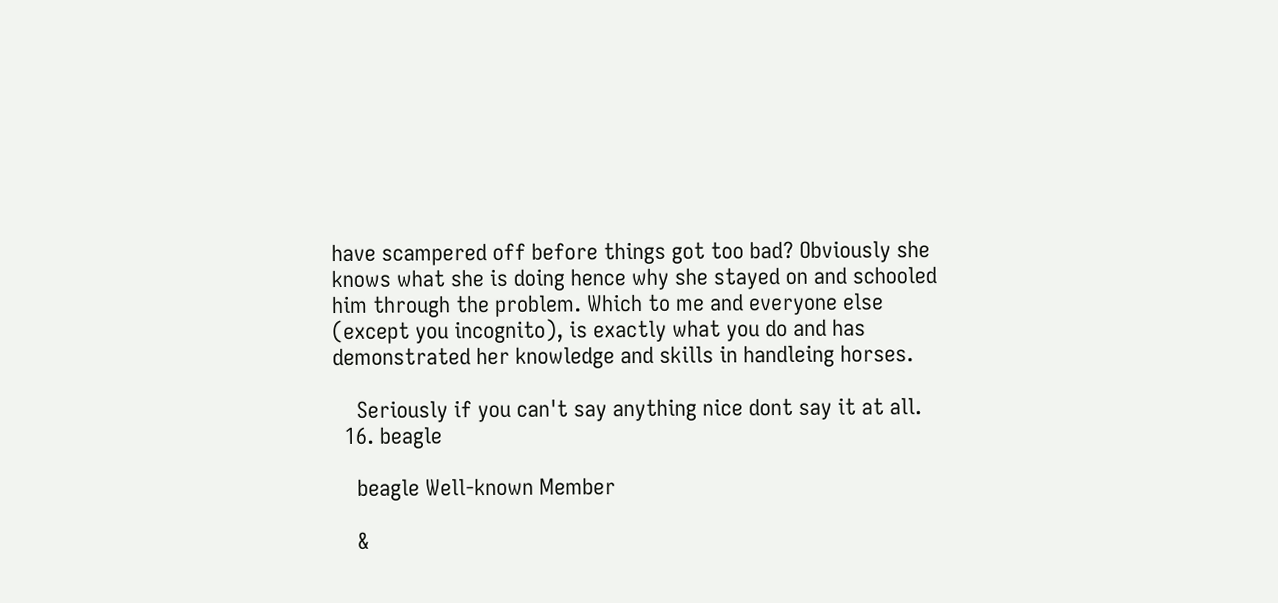have scampered off before things got too bad? Obviously she knows what she is doing hence why she stayed on and schooled him through the problem. Which to me and everyone else (except you incognito), is exactly what you do and has demonstrated her knowledge and skills in handleing horses.

    Seriously if you can't say anything nice dont say it at all.
  16. beagle

    beagle Well-known Member

    &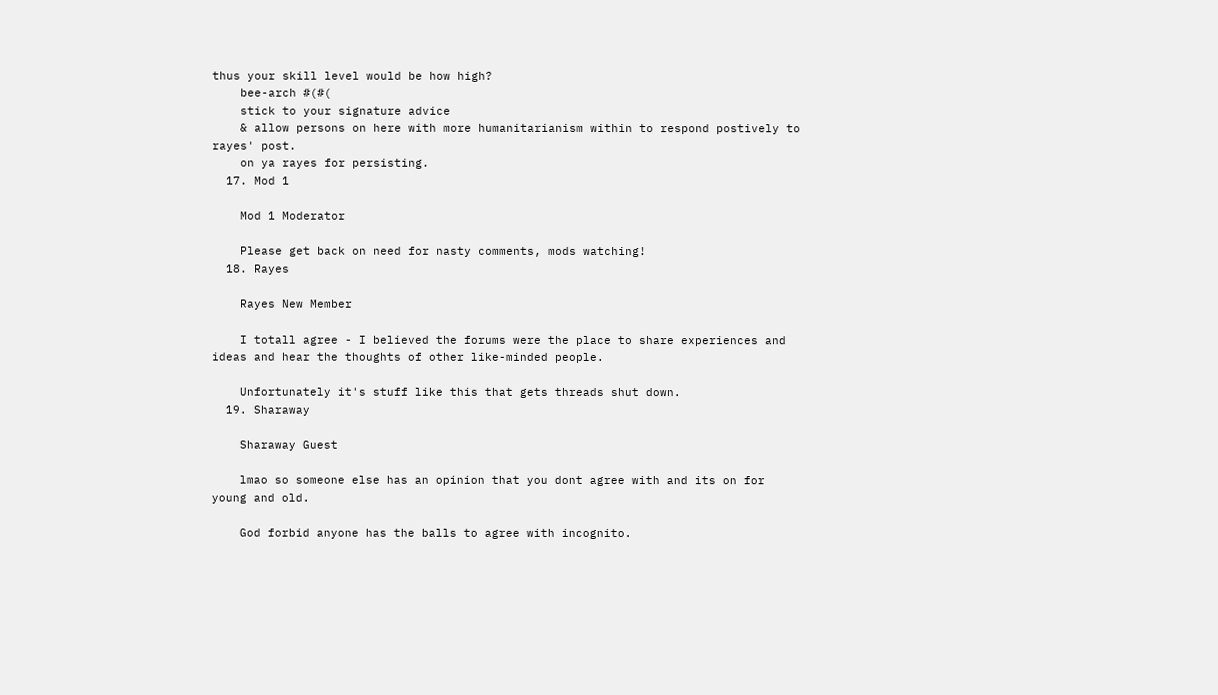thus your skill level would be how high?
    bee-arch #(#(
    stick to your signature advice
    & allow persons on here with more humanitarianism within to respond postively to rayes' post.
    on ya rayes for persisting.
  17. Mod 1

    Mod 1 Moderator

    Please get back on need for nasty comments, mods watching!
  18. Rayes

    Rayes New Member

    I totall agree - I believed the forums were the place to share experiences and ideas and hear the thoughts of other like-minded people.

    Unfortunately it's stuff like this that gets threads shut down.
  19. Sharaway

    Sharaway Guest

    lmao so someone else has an opinion that you dont agree with and its on for young and old.

    God forbid anyone has the balls to agree with incognito.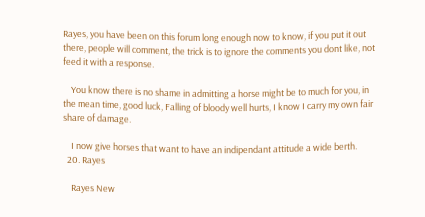Rayes, you have been on this forum long enough now to know, if you put it out there, people will comment, the trick is to ignore the comments you dont like, not feed it with a response.

    You know there is no shame in admitting a horse might be to much for you, in the mean time, good luck, Falling of bloody well hurts, I know I carry my own fair share of damage.

    I now give horses that want to have an indipendant attitude a wide berth.
  20. Rayes

    Rayes New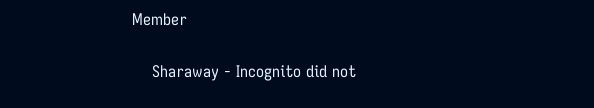Member

    Sharaway - Incognito did not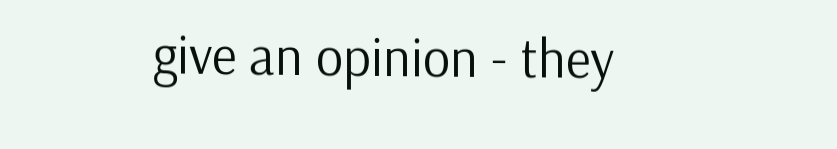give an opinion - they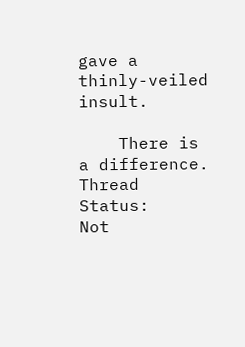gave a thinly-veiled insult.

    There is a difference.
Thread Status:
Not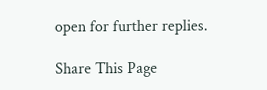open for further replies.

Share This Page